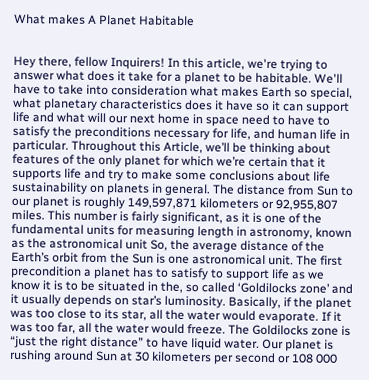What makes A Planet Habitable


Hey there, fellow Inquirers! In this article, we're trying to answer what does it take for a planet to be habitable. We'll have to take into consideration what makes Earth so special, what planetary characteristics does it have so it can support life and what will our next home in space need to have to satisfy the preconditions necessary for life, and human life in particular. Throughout this Article, we’ll be thinking about features of the only planet for which we’re certain that it supports life and try to make some conclusions about life sustainability on planets in general. The distance from Sun to our planet is roughly 149,597,871 kilometers or 92,955,807 miles. This number is fairly significant, as it is one of the fundamental units for measuring length in astronomy, known as the astronomical unit So, the average distance of the Earth’s orbit from the Sun is one astronomical unit. The first precondition a planet has to satisfy to support life as we know it is to be situated in the, so called ‘Goldilocks zone’ and it usually depends on star’s luminosity. Basically, if the planet was too close to its star, all the water would evaporate. If it was too far, all the water would freeze. The Goldilocks zone is “just the right distance” to have liquid water. Our planet is rushing around Sun at 30 kilometers per second or 108 000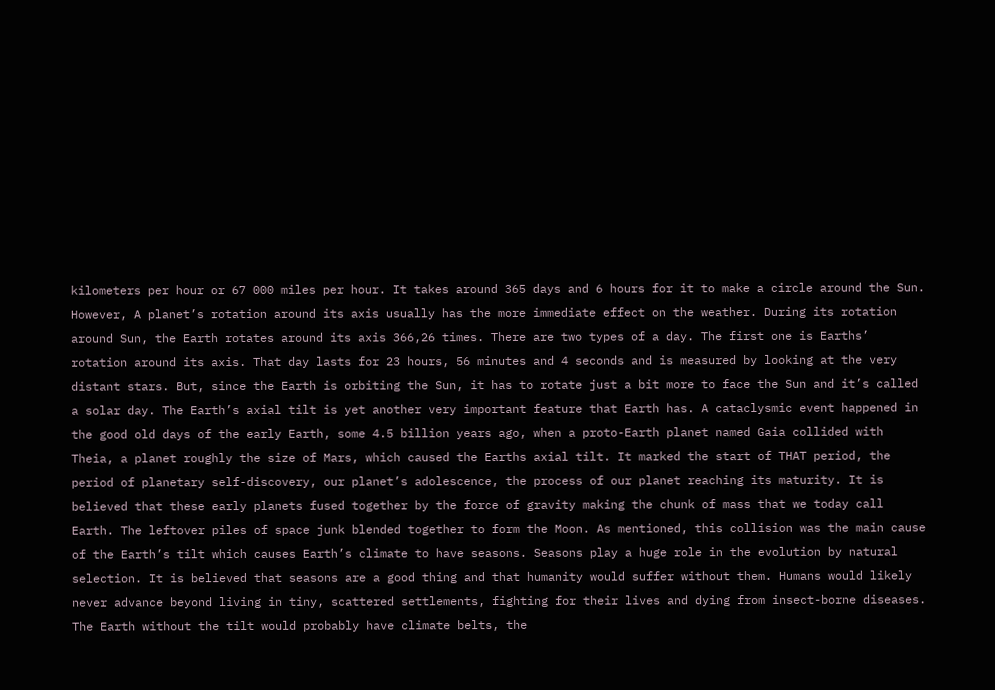kilometers per hour or 67 000 miles per hour. It takes around 365 days and 6 hours for it to make a circle around the Sun. However, A planet’s rotation around its axis usually has the more immediate effect on the weather. During its rotation around Sun, the Earth rotates around its axis 366,26 times. There are two types of a day. The first one is Earths’ rotation around its axis. That day lasts for 23 hours, 56 minutes and 4 seconds and is measured by looking at the very distant stars. But, since the Earth is orbiting the Sun, it has to rotate just a bit more to face the Sun and it’s called a solar day. The Earth’s axial tilt is yet another very important feature that Earth has. A cataclysmic event happened in the good old days of the early Earth, some 4.5 billion years ago, when a proto-Earth planet named Gaia collided with Theia, a planet roughly the size of Mars, which caused the Earths axial tilt. It marked the start of THAT period, the period of planetary self-discovery, our planet’s adolescence, the process of our planet reaching its maturity. It is believed that these early planets fused together by the force of gravity making the chunk of mass that we today call Earth. The leftover piles of space junk blended together to form the Moon. As mentioned, this collision was the main cause of the Earth’s tilt which causes Earth’s climate to have seasons. Seasons play a huge role in the evolution by natural selection. It is believed that seasons are a good thing and that humanity would suffer without them. Humans would likely never advance beyond living in tiny, scattered settlements, fighting for their lives and dying from insect-borne diseases. The Earth without the tilt would probably have climate belts, the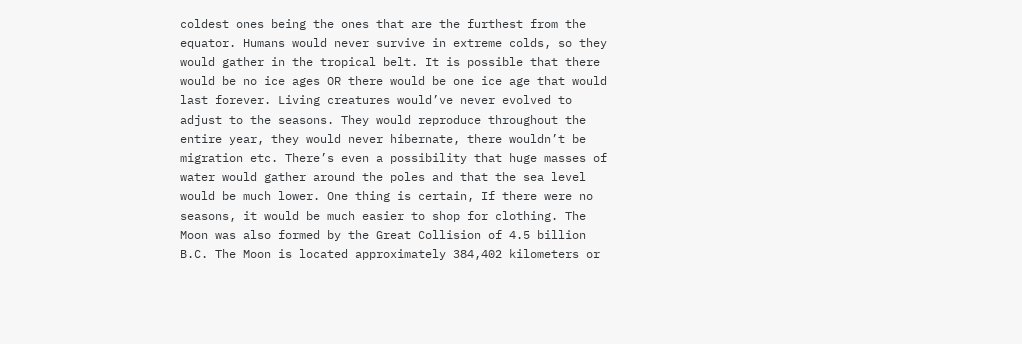coldest ones being the ones that are the furthest from the equator. Humans would never survive in extreme colds, so they would gather in the tropical belt. It is possible that there would be no ice ages OR there would be one ice age that would last forever. Living creatures would’ve never evolved to adjust to the seasons. They would reproduce throughout the entire year, they would never hibernate, there wouldn’t be migration etc. There’s even a possibility that huge masses of water would gather around the poles and that the sea level would be much lower. One thing is certain, If there were no seasons, it would be much easier to shop for clothing. The Moon was also formed by the Great Collision of 4.5 billion B.C. The Moon is located approximately 384,402 kilometers or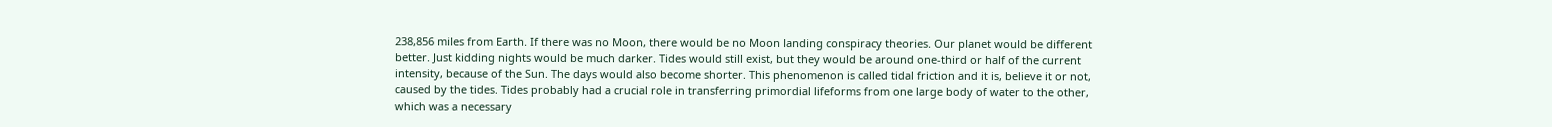238,856 miles from Earth. If there was no Moon, there would be no Moon landing conspiracy theories. Our planet would be different better. Just kidding nights would be much darker. Tides would still exist, but they would be around one-third or half of the current intensity, because of the Sun. The days would also become shorter. This phenomenon is called tidal friction and it is, believe it or not, caused by the tides. Tides probably had a crucial role in transferring primordial lifeforms from one large body of water to the other, which was a necessary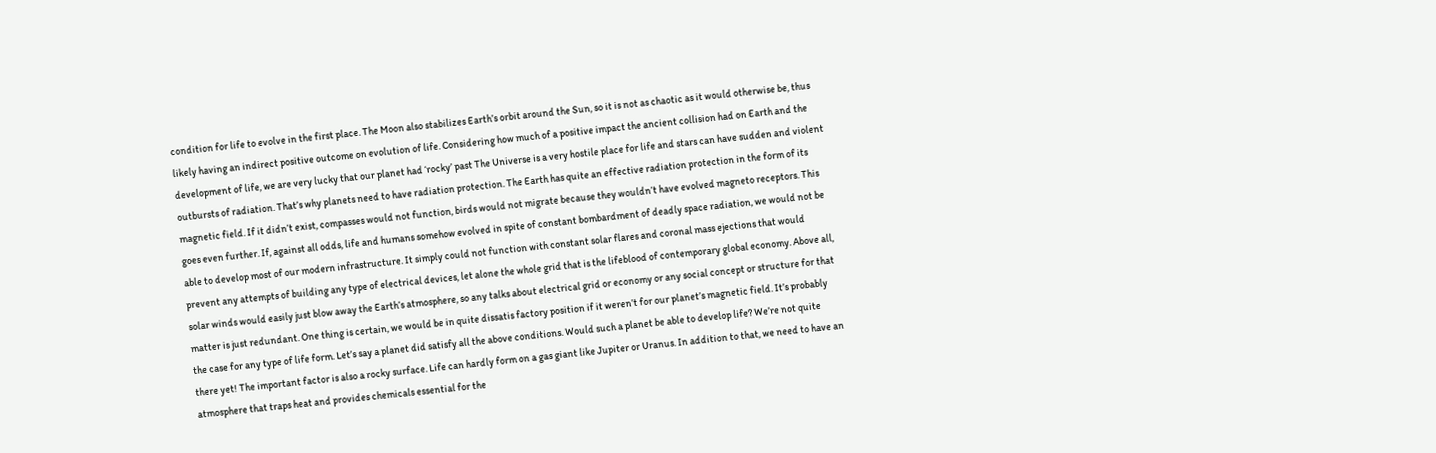condition for life to evolve in the first place. The Moon also stabilizes Earth’s orbit around the Sun, so it is not as chaotic as it would otherwise be, thus likely having an indirect positive outcome on evolution of life. Considering how much of a positive impact the ancient collision had on Earth and the development of life, we are very lucky that our planet had ‘rocky’ past The Universe is a very hostile place for life and stars can have sudden and violent outbursts of radiation. That’s why planets need to have radiation protection. The Earth has quite an effective radiation protection in the form of its magnetic field. If it didn’t exist, compasses would not function, birds would not migrate because they wouldn’t have evolved magneto receptors. This goes even further. If, against all odds, life and humans somehow evolved in spite of constant bombardment of deadly space radiation, we would not be able to develop most of our modern infrastructure. It simply could not function with constant solar flares and coronal mass ejections that would prevent any attempts of building any type of electrical devices, let alone the whole grid that is the lifeblood of contemporary global economy. Above all, solar winds would easily just blow away the Earth’s atmosphere, so any talks about electrical grid or economy or any social concept or structure for that matter is just redundant. One thing is certain, we would be in quite dissatis factory position if it weren’t for our planet’s magnetic field. It’s probably the case for any type of life form. Let’s say a planet did satisfy all the above conditions. Would such a planet be able to develop life? We’re not quite there yet! The important factor is also a rocky surface. Life can hardly form on a gas giant like Jupiter or Uranus. In addition to that, we need to have an atmosphere that traps heat and provides chemicals essential for the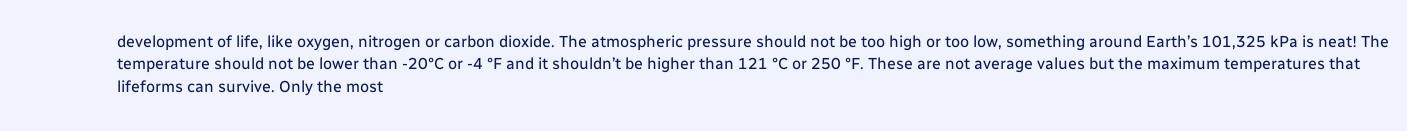development of life, like oxygen, nitrogen or carbon dioxide. The atmospheric pressure should not be too high or too low, something around Earth’s 101,325 kPa is neat! The temperature should not be lower than -20°C or -4 °F and it shouldn’t be higher than 121 °C or 250 °F. These are not average values but the maximum temperatures that lifeforms can survive. Only the most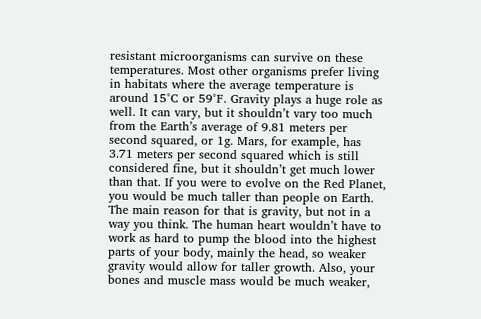resistant microorganisms can survive on these temperatures. Most other organisms prefer living in habitats where the average temperature is around 15°C or 59°F. Gravity plays a huge role as well. It can vary, but it shouldn’t vary too much from the Earth’s average of 9.81 meters per second squared, or 1g. Mars, for example, has 3.71 meters per second squared which is still considered fine, but it shouldn’t get much lower than that. If you were to evolve on the Red Planet, you would be much taller than people on Earth. The main reason for that is gravity, but not in a way you think. The human heart wouldn’t have to work as hard to pump the blood into the highest parts of your body, mainly the head, so weaker gravity would allow for taller growth. Also, your bones and muscle mass would be much weaker,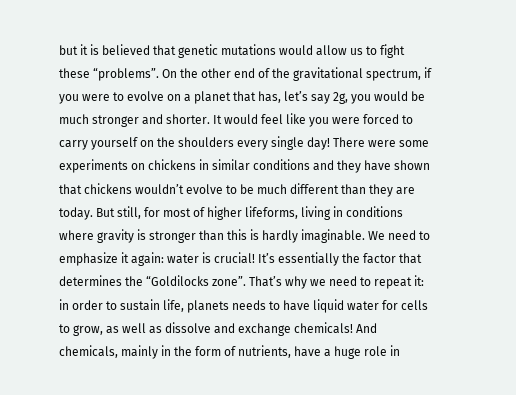but it is believed that genetic mutations would allow us to fight these “problems”. On the other end of the gravitational spectrum, if you were to evolve on a planet that has, let’s say 2g, you would be much stronger and shorter. It would feel like you were forced to carry yourself on the shoulders every single day! There were some experiments on chickens in similar conditions and they have shown that chickens wouldn’t evolve to be much different than they are today. But still, for most of higher lifeforms, living in conditions where gravity is stronger than this is hardly imaginable. We need to emphasize it again: water is crucial! It’s essentially the factor that determines the “Goldilocks zone”. That’s why we need to repeat it: in order to sustain life, planets needs to have liquid water for cells to grow, as well as dissolve and exchange chemicals! And chemicals, mainly in the form of nutrients, have a huge role in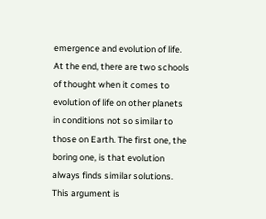emergence and evolution of life. At the end, there are two schools of thought when it comes to evolution of life on other planets in conditions not so similar to those on Earth. The first one, the boring one, is that evolution always finds similar solutions. This argument is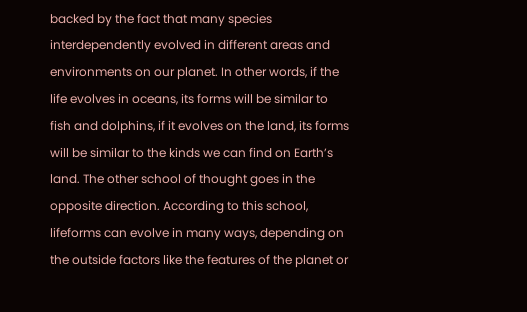backed by the fact that many species interdependently evolved in different areas and environments on our planet. In other words, if the life evolves in oceans, its forms will be similar to fish and dolphins, if it evolves on the land, its forms will be similar to the kinds we can find on Earth’s land. The other school of thought goes in the opposite direction. According to this school, lifeforms can evolve in many ways, depending on the outside factors like the features of the planet or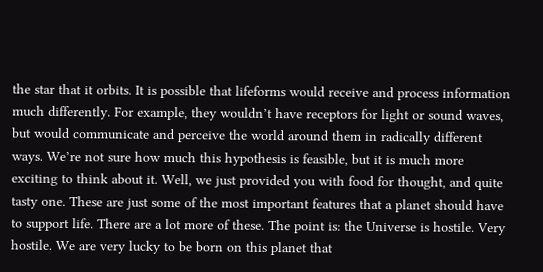the star that it orbits. It is possible that lifeforms would receive and process information much differently. For example, they wouldn’t have receptors for light or sound waves, but would communicate and perceive the world around them in radically different ways. We’re not sure how much this hypothesis is feasible, but it is much more exciting to think about it. Well, we just provided you with food for thought, and quite tasty one. These are just some of the most important features that a planet should have to support life. There are a lot more of these. The point is: the Universe is hostile. Very hostile. We are very lucky to be born on this planet that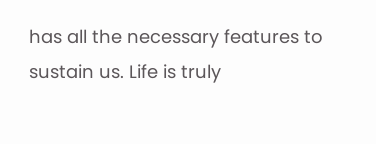has all the necessary features to sustain us. Life is truly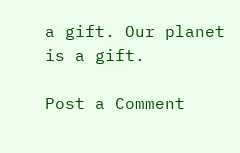a gift. Our planet is a gift.

Post a Comment